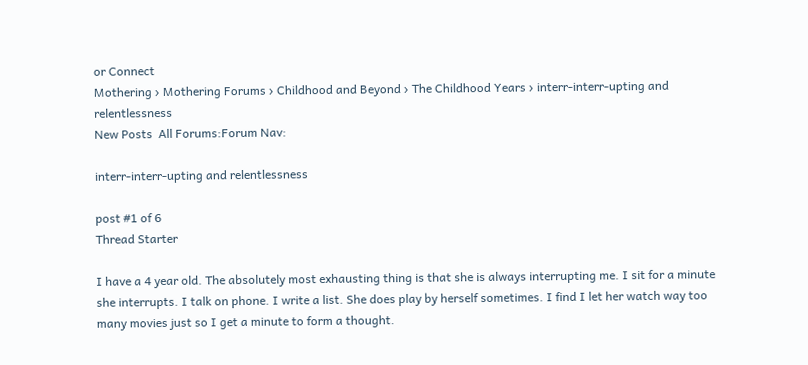or Connect
Mothering › Mothering Forums › Childhood and Beyond › The Childhood Years › interr-interr-upting and relentlessness
New Posts  All Forums:Forum Nav:

interr-interr-upting and relentlessness

post #1 of 6
Thread Starter

I have a 4 year old. The absolutely most exhausting thing is that she is always interrupting me. I sit for a minute she interrupts. I talk on phone. I write a list. She does play by herself sometimes. I find I let her watch way too many movies just so I get a minute to form a thought.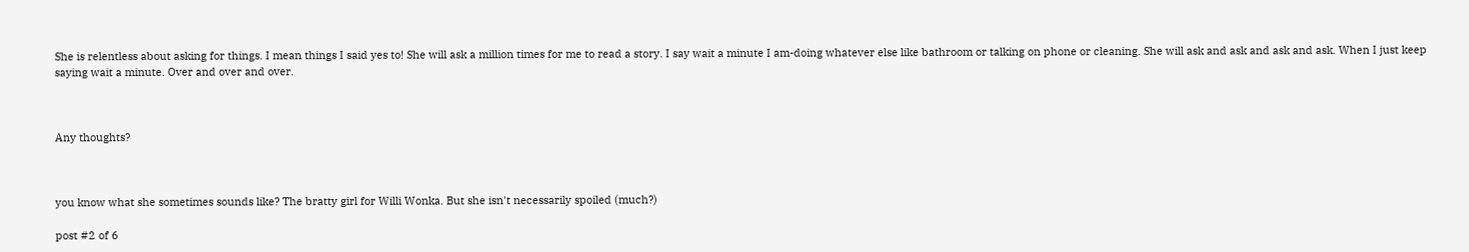She is relentless about asking for things. I mean things I said yes to! She will ask a million times for me to read a story. I say wait a minute I am-doing whatever else like bathroom or talking on phone or cleaning. She will ask and ask and ask and ask. When I just keep saying wait a minute. Over and over and over.



Any thoughts?



you know what she sometimes sounds like? The bratty girl for Willi Wonka. But she isn't necessarily spoiled (much?)

post #2 of 6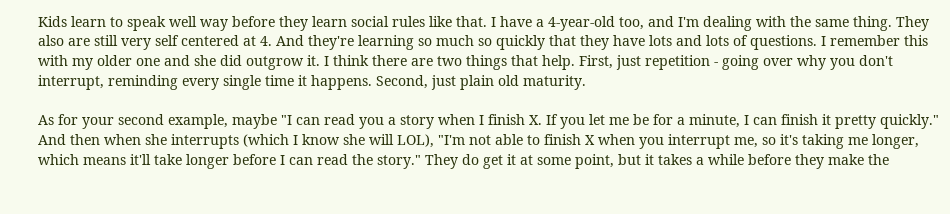Kids learn to speak well way before they learn social rules like that. I have a 4-year-old too, and I'm dealing with the same thing. They also are still very self centered at 4. And they're learning so much so quickly that they have lots and lots of questions. I remember this with my older one and she did outgrow it. I think there are two things that help. First, just repetition - going over why you don't interrupt, reminding every single time it happens. Second, just plain old maturity.

As for your second example, maybe "I can read you a story when I finish X. If you let me be for a minute, I can finish it pretty quickly." And then when she interrupts (which I know she will LOL), "I'm not able to finish X when you interrupt me, so it's taking me longer, which means it'll take longer before I can read the story." They do get it at some point, but it takes a while before they make the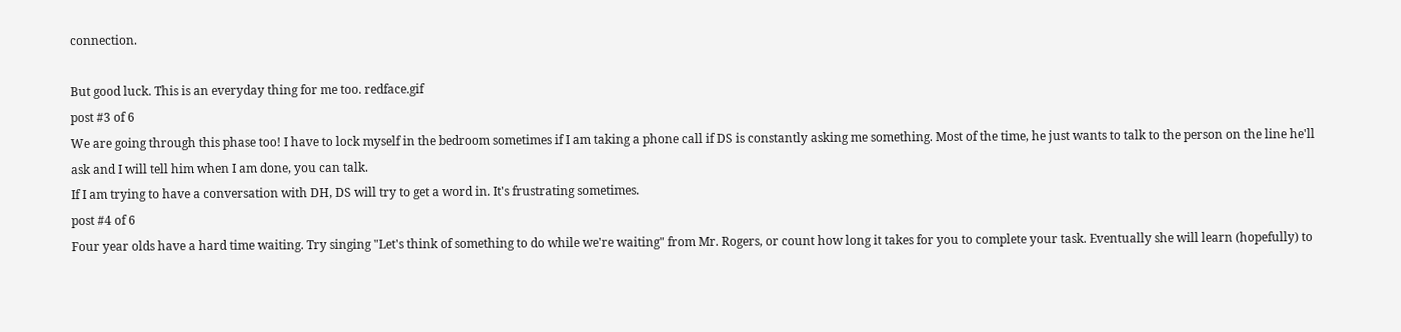connection.

But good luck. This is an everyday thing for me too. redface.gif
post #3 of 6
We are going through this phase too! I have to lock myself in the bedroom sometimes if I am taking a phone call if DS is constantly asking me something. Most of the time, he just wants to talk to the person on the line he'll ask and I will tell him when I am done, you can talk.
If I am trying to have a conversation with DH, DS will try to get a word in. It's frustrating sometimes.
post #4 of 6
Four year olds have a hard time waiting. Try singing "Let's think of something to do while we're waiting" from Mr. Rogers, or count how long it takes for you to complete your task. Eventually she will learn (hopefully) to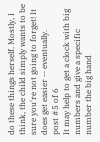do these things herself. Mostly, I think, the child simply wants to be sure you're not going to forget! It does get easier -- eventually.
post #5 of 6
It may help to get a clock with big numbers and give a specific number the big hand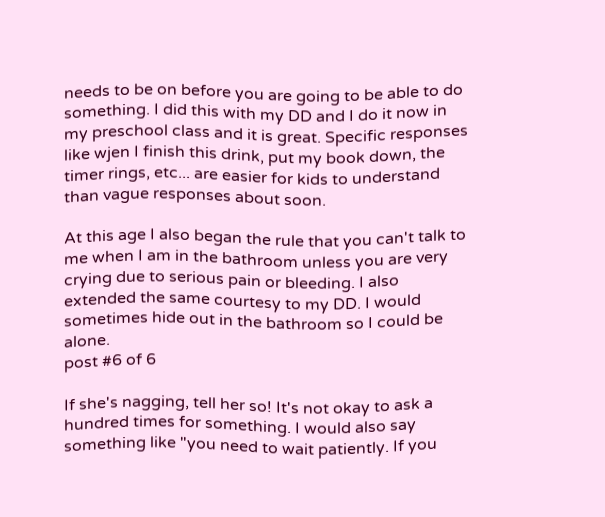needs to be on before you are going to be able to do something. I did this with my DD and I do it now in my preschool class and it is great. Specific responses like wjen I finish this drink, put my book down, the timer rings, etc... are easier for kids to understand than vague responses about soon.

At this age I also began the rule that you can't talk to me when I am in the bathroom unless you are very crying due to serious pain or bleeding. I also extended the same courtesy to my DD. I would sometimes hide out in the bathroom so I could be alone.
post #6 of 6

If she's nagging, tell her so! It's not okay to ask a hundred times for something. I would also say something like "you need to wait patiently. If you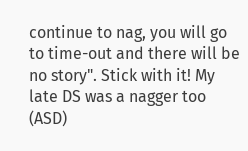continue to nag, you will go to time-out and there will be no story". Stick with it! My late DS was a nagger too (ASD)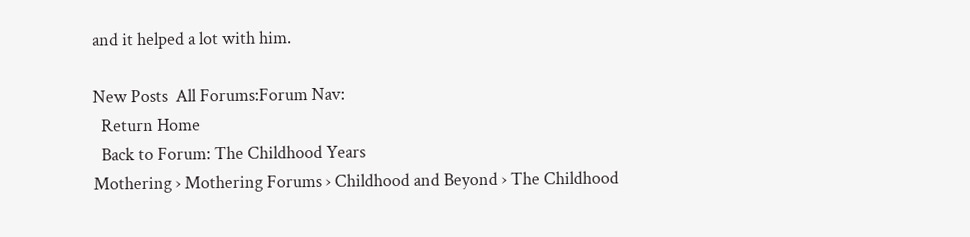and it helped a lot with him.

New Posts  All Forums:Forum Nav:
  Return Home
  Back to Forum: The Childhood Years
Mothering › Mothering Forums › Childhood and Beyond › The Childhood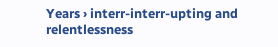Years › interr-interr-upting and relentlessness